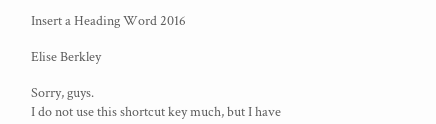Insert a Heading Word 2016

Elise Berkley

Sorry, guys.
I do not use this shortcut key much, but I have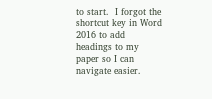to start.  I forgot the shortcut key in Word 2016 to add headings to my paper so I can navigate easier.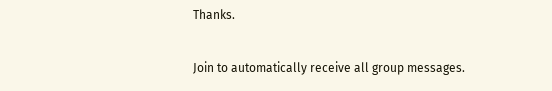Thanks.

Join to automatically receive all group messages.